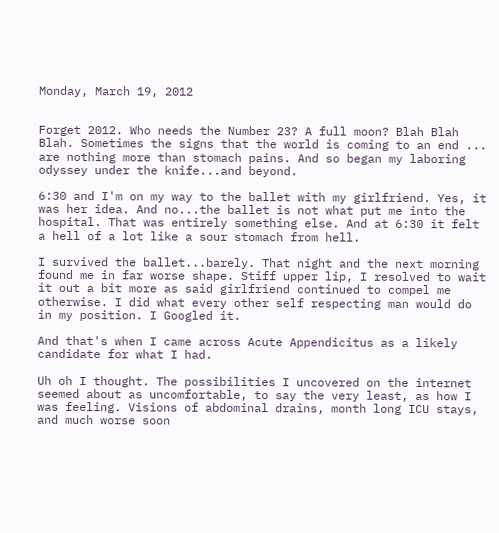Monday, March 19, 2012


Forget 2012. Who needs the Number 23? A full moon? Blah Blah Blah. Sometimes the signs that the world is coming to an end ... are nothing more than stomach pains. And so began my laboring odyssey under the knife...and beyond.

6:30 and I'm on my way to the ballet with my girlfriend. Yes, it was her idea. And no...the ballet is not what put me into the hospital. That was entirely something else. And at 6:30 it felt a hell of a lot like a sour stomach from hell.

I survived the ballet...barely. That night and the next morning found me in far worse shape. Stiff upper lip, I resolved to wait it out a bit more as said girlfriend continued to compel me otherwise. I did what every other self respecting man would do in my position. I Googled it.

And that's when I came across Acute Appendicitus as a likely candidate for what I had.

Uh oh I thought. The possibilities I uncovered on the internet seemed about as uncomfortable, to say the very least, as how I was feeling. Visions of abdominal drains, month long ICU stays, and much worse soon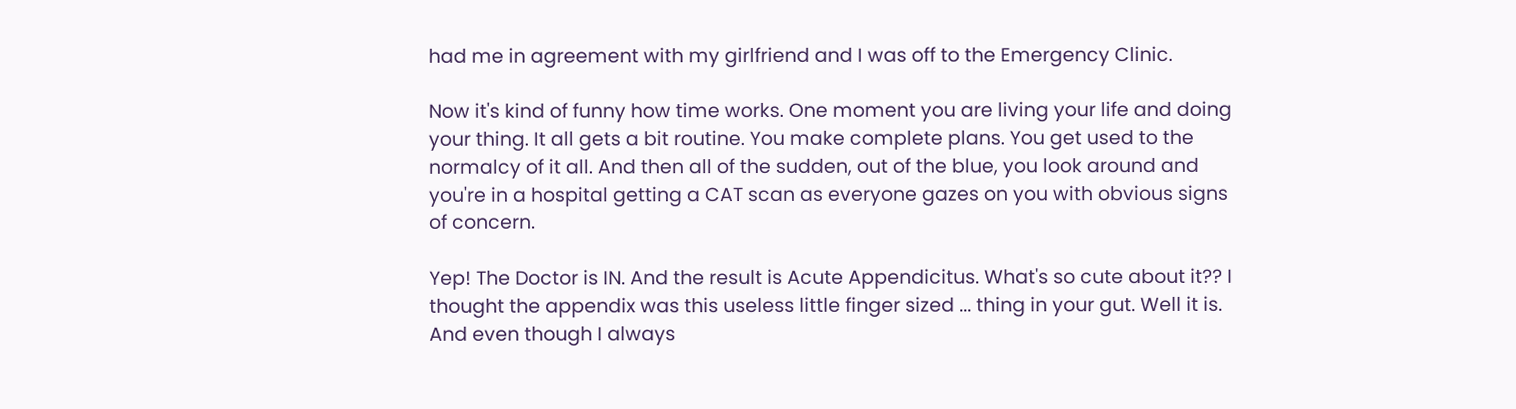had me in agreement with my girlfriend and I was off to the Emergency Clinic.

Now it's kind of funny how time works. One moment you are living your life and doing your thing. It all gets a bit routine. You make complete plans. You get used to the normalcy of it all. And then all of the sudden, out of the blue, you look around and you're in a hospital getting a CAT scan as everyone gazes on you with obvious signs of concern.

Yep! The Doctor is IN. And the result is Acute Appendicitus. What's so cute about it?? I thought the appendix was this useless little finger sized ... thing in your gut. Well it is. And even though I always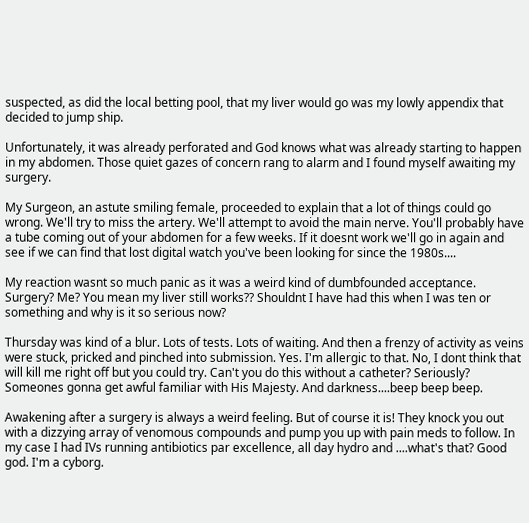suspected, as did the local betting pool, that my liver would go was my lowly appendix that decided to jump ship.

Unfortunately, it was already perforated and God knows what was already starting to happen in my abdomen. Those quiet gazes of concern rang to alarm and I found myself awaiting my surgery.

My Surgeon, an astute smiling female, proceeded to explain that a lot of things could go wrong. We'll try to miss the artery. We'll attempt to avoid the main nerve. You'll probably have a tube coming out of your abdomen for a few weeks. If it doesnt work we'll go in again and see if we can find that lost digital watch you've been looking for since the 1980s....

My reaction wasnt so much panic as it was a weird kind of dumbfounded acceptance. Surgery? Me? You mean my liver still works?? Shouldnt I have had this when I was ten or something and why is it so serious now?

Thursday was kind of a blur. Lots of tests. Lots of waiting. And then a frenzy of activity as veins were stuck, pricked and pinched into submission. Yes. I'm allergic to that. No, I dont think that will kill me right off but you could try. Can't you do this without a catheter? Seriously? Someones gonna get awful familiar with His Majesty. And darkness....beep beep beep.

Awakening after a surgery is always a weird feeling. But of course it is! They knock you out with a dizzying array of venomous compounds and pump you up with pain meds to follow. In my case I had IVs running antibiotics par excellence, all day hydro and ....what's that? Good god. I'm a cyborg.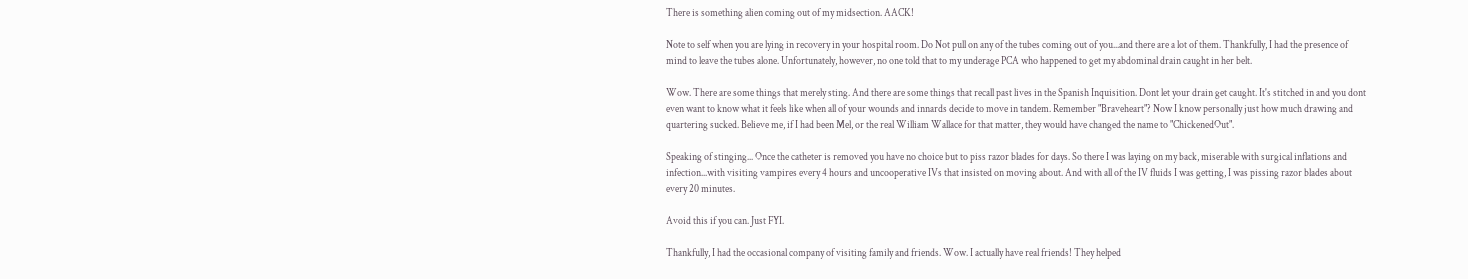There is something alien coming out of my midsection. AACK!

Note to self when you are lying in recovery in your hospital room. Do Not pull on any of the tubes coming out of you...and there are a lot of them. Thankfully, I had the presence of mind to leave the tubes alone. Unfortunately, however, no one told that to my underage PCA who happened to get my abdominal drain caught in her belt.

Wow. There are some things that merely sting. And there are some things that recall past lives in the Spanish Inquisition. Dont let your drain get caught. It's stitched in and you dont even want to know what it feels like when all of your wounds and innards decide to move in tandem. Remember "Braveheart"? Now I know personally just how much drawing and quartering sucked. Believe me, if I had been Mel, or the real William Wallace for that matter, they would have changed the name to "ChickenedOut".

Speaking of stinging... Once the catheter is removed you have no choice but to piss razor blades for days. So there I was laying on my back, miserable with surgical inflations and infection...with visiting vampires every 4 hours and uncooperative IVs that insisted on moving about. And with all of the IV fluids I was getting, I was pissing razor blades about every 20 minutes.

Avoid this if you can. Just FYI.

Thankfully, I had the occasional company of visiting family and friends. Wow. I actually have real friends! They helped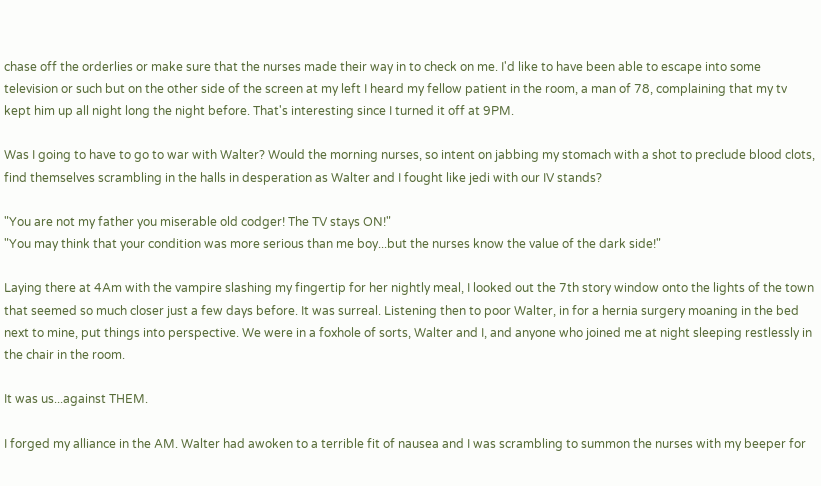chase off the orderlies or make sure that the nurses made their way in to check on me. I'd like to have been able to escape into some television or such but on the other side of the screen at my left I heard my fellow patient in the room, a man of 78, complaining that my tv kept him up all night long the night before. That's interesting since I turned it off at 9PM.

Was I going to have to go to war with Walter? Would the morning nurses, so intent on jabbing my stomach with a shot to preclude blood clots, find themselves scrambling in the halls in desperation as Walter and I fought like jedi with our IV stands?

"You are not my father you miserable old codger! The TV stays ON!"
"You may think that your condition was more serious than me boy...but the nurses know the value of the dark side!"

Laying there at 4Am with the vampire slashing my fingertip for her nightly meal, I looked out the 7th story window onto the lights of the town that seemed so much closer just a few days before. It was surreal. Listening then to poor Walter, in for a hernia surgery moaning in the bed next to mine, put things into perspective. We were in a foxhole of sorts, Walter and I, and anyone who joined me at night sleeping restlessly in the chair in the room.

It was us...against THEM.

I forged my alliance in the AM. Walter had awoken to a terrible fit of nausea and I was scrambling to summon the nurses with my beeper for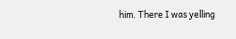him. There I was yelling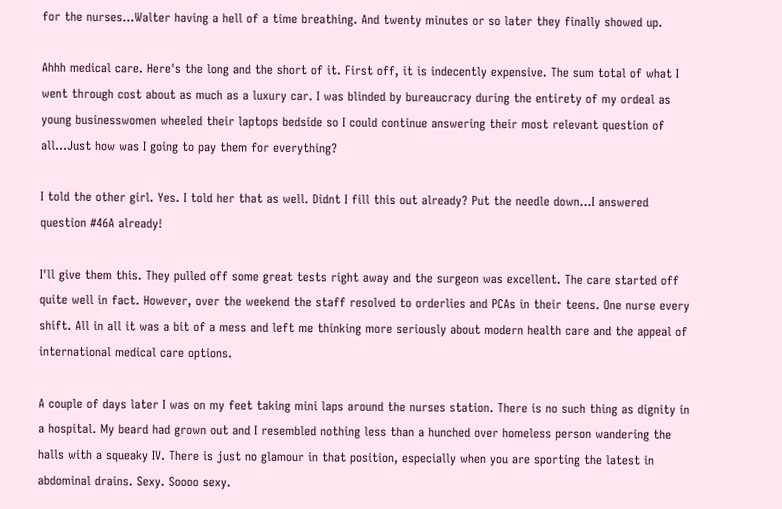for the nurses...Walter having a hell of a time breathing. And twenty minutes or so later they finally showed up.

Ahhh medical care. Here's the long and the short of it. First off, it is indecently expensive. The sum total of what I went through cost about as much as a luxury car. I was blinded by bureaucracy during the entirety of my ordeal as young businesswomen wheeled their laptops bedside so I could continue answering their most relevant question of all...Just how was I going to pay them for everything?

I told the other girl. Yes. I told her that as well. Didnt I fill this out already? Put the needle down...I answered question #46A already!

I'll give them this. They pulled off some great tests right away and the surgeon was excellent. The care started off quite well in fact. However, over the weekend the staff resolved to orderlies and PCAs in their teens. One nurse every shift. All in all it was a bit of a mess and left me thinking more seriously about modern health care and the appeal of international medical care options.

A couple of days later I was on my feet taking mini laps around the nurses station. There is no such thing as dignity in a hospital. My beard had grown out and I resembled nothing less than a hunched over homeless person wandering the halls with a squeaky IV. There is just no glamour in that position, especially when you are sporting the latest in abdominal drains. Sexy. Soooo sexy.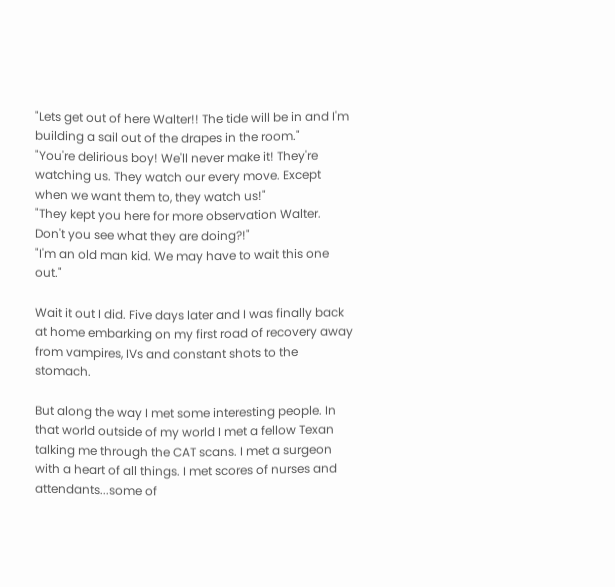"Lets get out of here Walter!! The tide will be in and I'm building a sail out of the drapes in the room."
"You're delirious boy! We'll never make it! They're watching us. They watch our every move. Except when we want them to, they watch us!"
"They kept you here for more observation Walter. Don't you see what they are doing?!"
"I'm an old man kid. We may have to wait this one out."

Wait it out I did. Five days later and I was finally back at home embarking on my first road of recovery away from vampires, IVs and constant shots to the stomach.

But along the way I met some interesting people. In that world outside of my world I met a fellow Texan talking me through the CAT scans. I met a surgeon with a heart of all things. I met scores of nurses and attendants...some of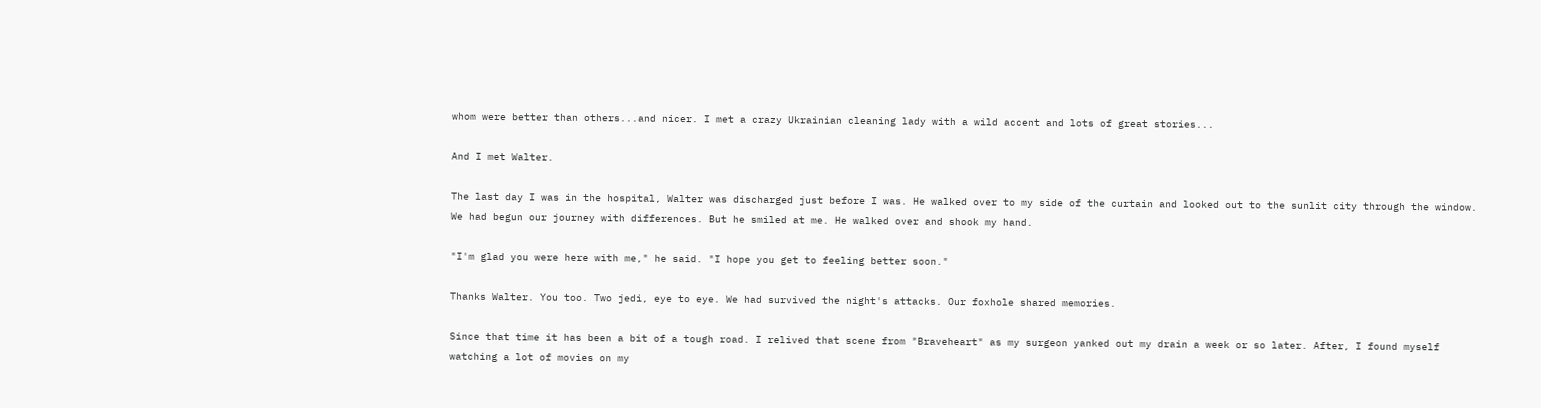whom were better than others...and nicer. I met a crazy Ukrainian cleaning lady with a wild accent and lots of great stories...

And I met Walter.

The last day I was in the hospital, Walter was discharged just before I was. He walked over to my side of the curtain and looked out to the sunlit city through the window. We had begun our journey with differences. But he smiled at me. He walked over and shook my hand.

"I'm glad you were here with me," he said. "I hope you get to feeling better soon."

Thanks Walter. You too. Two jedi, eye to eye. We had survived the night's attacks. Our foxhole shared memories.

Since that time it has been a bit of a tough road. I relived that scene from "Braveheart" as my surgeon yanked out my drain a week or so later. After, I found myself watching a lot of movies on my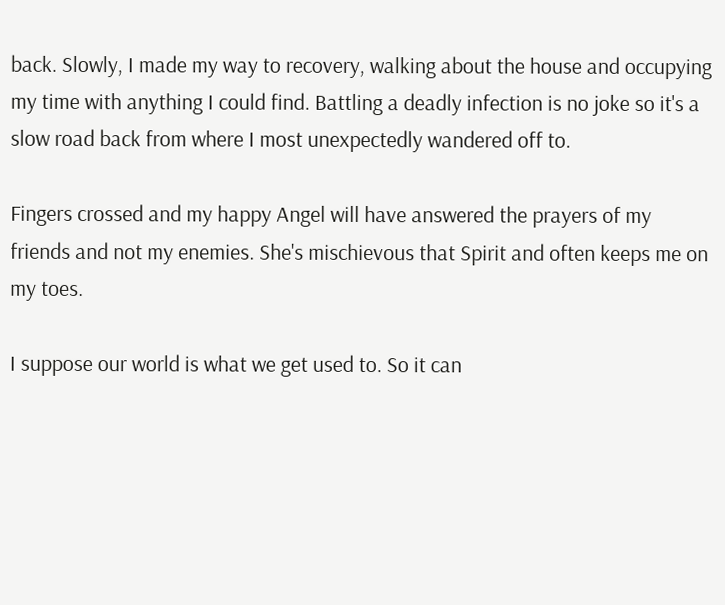back. Slowly, I made my way to recovery, walking about the house and occupying my time with anything I could find. Battling a deadly infection is no joke so it's a slow road back from where I most unexpectedly wandered off to.

Fingers crossed and my happy Angel will have answered the prayers of my friends and not my enemies. She's mischievous that Spirit and often keeps me on my toes.

I suppose our world is what we get used to. So it can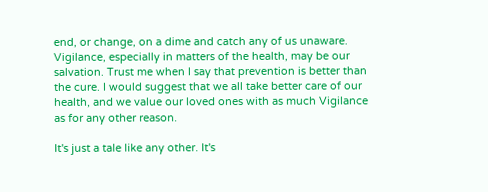end, or change, on a dime and catch any of us unaware. Vigilance, especially in matters of the health, may be our salvation. Trust me when I say that prevention is better than the cure. I would suggest that we all take better care of our health, and we value our loved ones with as much Vigilance as for any other reason.

It's just a tale like any other. It's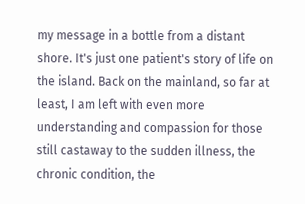my message in a bottle from a distant shore. It's just one patient's story of life on the island. Back on the mainland, so far at least, I am left with even more understanding and compassion for those still castaway to the sudden illness, the chronic condition, the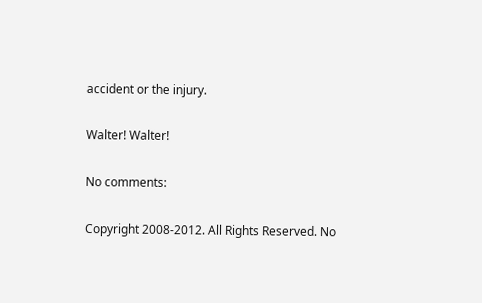accident or the injury.

Walter! Walter!

No comments:

Copyright 2008-2012. All Rights Reserved. No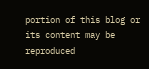portion of this blog or its content may be reproduced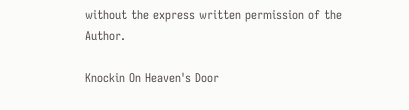without the express written permission of the Author.

Knockin On Heaven's Door